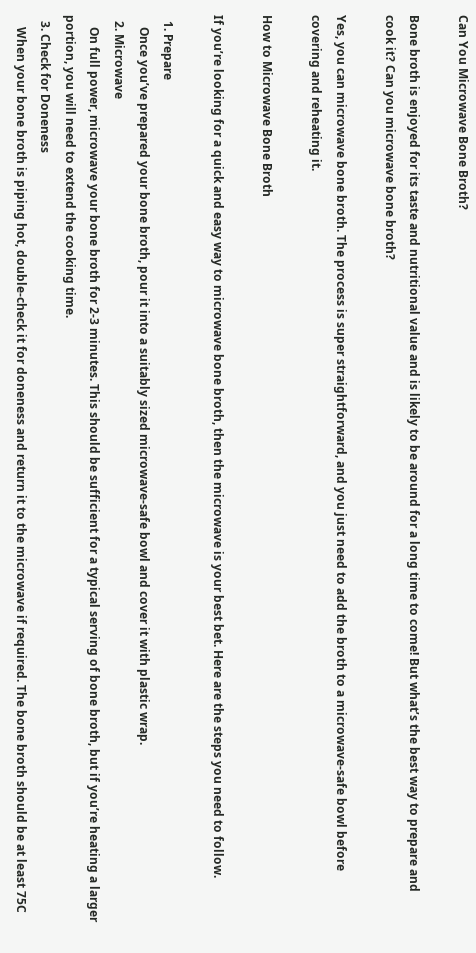Can You Microwave Bone Broth?

Bone broth is enjoyed for its taste and nutritional value and is likely to be around for a long time to come! But what’s the best way to prepare and cook it? Can you microwave bone broth?

Yes, you can microwave bone broth. The process is super straightforward, and you just need to add the broth to a microwave-safe bowl before covering and reheating it.

How to Microwave Bone Broth

If you’re looking for a quick and easy way to microwave bone broth, then the microwave is your best bet. Here are the steps you need to follow.

  1. Prepare
    Once you’ve prepared your bone broth, pour it into a suitably sized microwave-safe bowl and cover it with plastic wrap.
  2. Microwave
    On full power, microwave your bone broth for 2-3 minutes. This should be sufficient for a typical serving of bone broth, but if you’re heating a larger portion, you will need to extend the cooking time.
  3. Check for Doneness
    When your bone broth is piping hot, double-check it for doneness and return it to the microwave if required. The bone broth should be at least 75C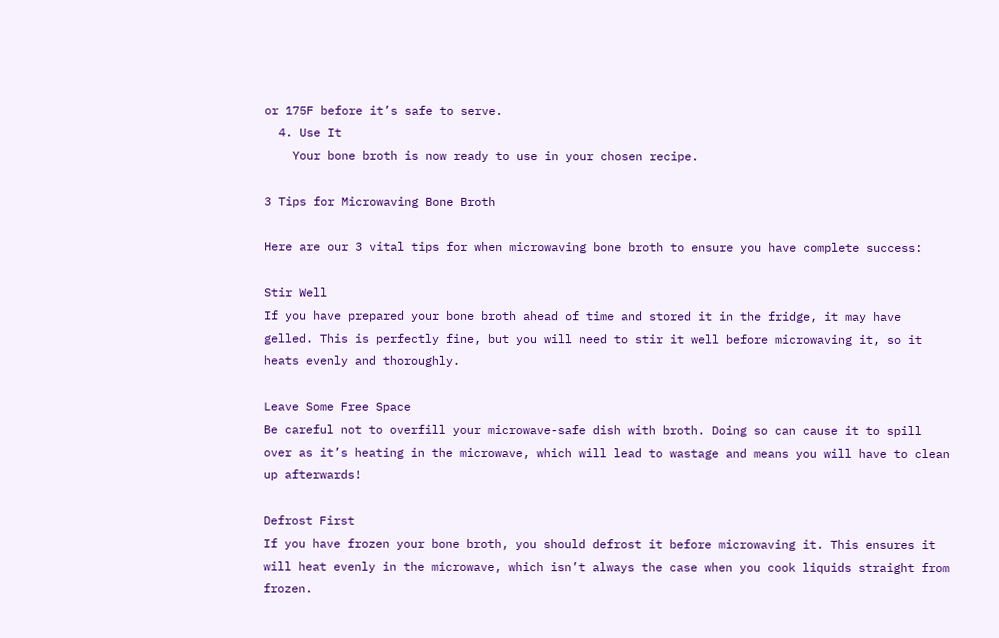or 175F before it’s safe to serve.
  4. Use It
    Your bone broth is now ready to use in your chosen recipe.

3 Tips for Microwaving Bone Broth

Here are our 3 vital tips for when microwaving bone broth to ensure you have complete success:

Stir Well
If you have prepared your bone broth ahead of time and stored it in the fridge, it may have gelled. This is perfectly fine, but you will need to stir it well before microwaving it, so it heats evenly and thoroughly.

Leave Some Free Space
Be careful not to overfill your microwave-safe dish with broth. Doing so can cause it to spill over as it’s heating in the microwave, which will lead to wastage and means you will have to clean up afterwards!

Defrost First
If you have frozen your bone broth, you should defrost it before microwaving it. This ensures it will heat evenly in the microwave, which isn’t always the case when you cook liquids straight from frozen.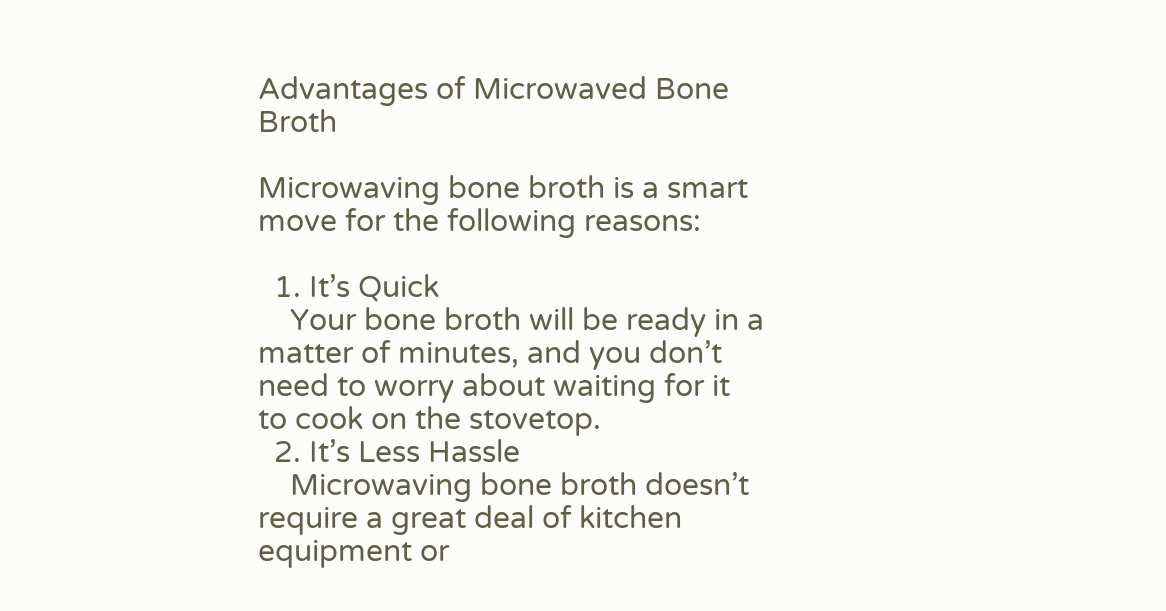Advantages of Microwaved Bone Broth

Microwaving bone broth is a smart move for the following reasons:

  1. It’s Quick
    Your bone broth will be ready in a matter of minutes, and you don’t need to worry about waiting for it to cook on the stovetop.
  2. It’s Less Hassle
    Microwaving bone broth doesn’t require a great deal of kitchen equipment or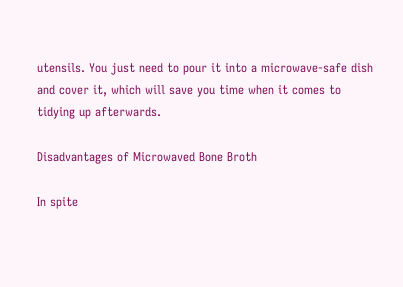utensils. You just need to pour it into a microwave-safe dish and cover it, which will save you time when it comes to tidying up afterwards.

Disadvantages of Microwaved Bone Broth

In spite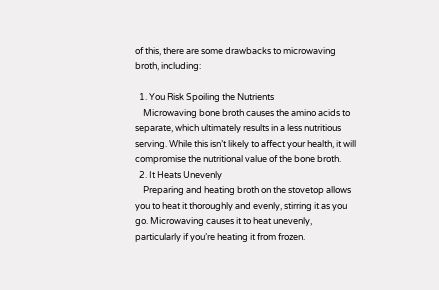of this, there are some drawbacks to microwaving broth, including:

  1. You Risk Spoiling the Nutrients
    Microwaving bone broth causes the amino acids to separate, which ultimately results in a less nutritious serving. While this isn’t likely to affect your health, it will compromise the nutritional value of the bone broth.
  2. It Heats Unevenly
    Preparing and heating broth on the stovetop allows you to heat it thoroughly and evenly, stirring it as you go. Microwaving causes it to heat unevenly, particularly if you’re heating it from frozen.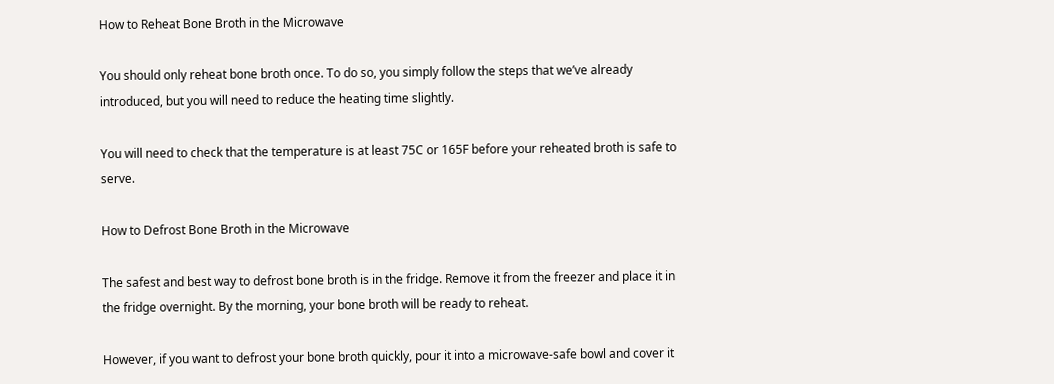How to Reheat Bone Broth in the Microwave

You should only reheat bone broth once. To do so, you simply follow the steps that we’ve already introduced, but you will need to reduce the heating time slightly.

You will need to check that the temperature is at least 75C or 165F before your reheated broth is safe to serve.

How to Defrost Bone Broth in the Microwave

The safest and best way to defrost bone broth is in the fridge. Remove it from the freezer and place it in the fridge overnight. By the morning, your bone broth will be ready to reheat.

However, if you want to defrost your bone broth quickly, pour it into a microwave-safe bowl and cover it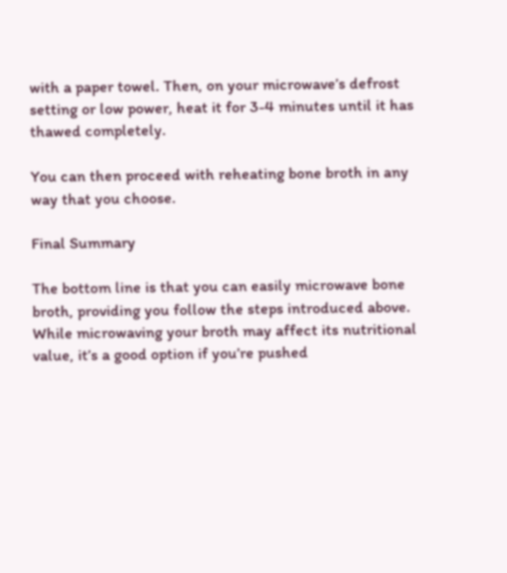with a paper towel. Then, on your microwave’s defrost setting or low power, heat it for 3-4 minutes until it has thawed completely.

You can then proceed with reheating bone broth in any way that you choose.

Final Summary

The bottom line is that you can easily microwave bone broth, providing you follow the steps introduced above. While microwaving your broth may affect its nutritional value, it’s a good option if you’re pushed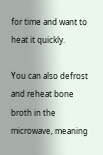for time and want to heat it quickly.

You can also defrost and reheat bone broth in the microwave, meaning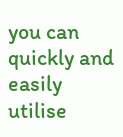you can quickly and easily utilise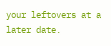your leftovers at a later date.